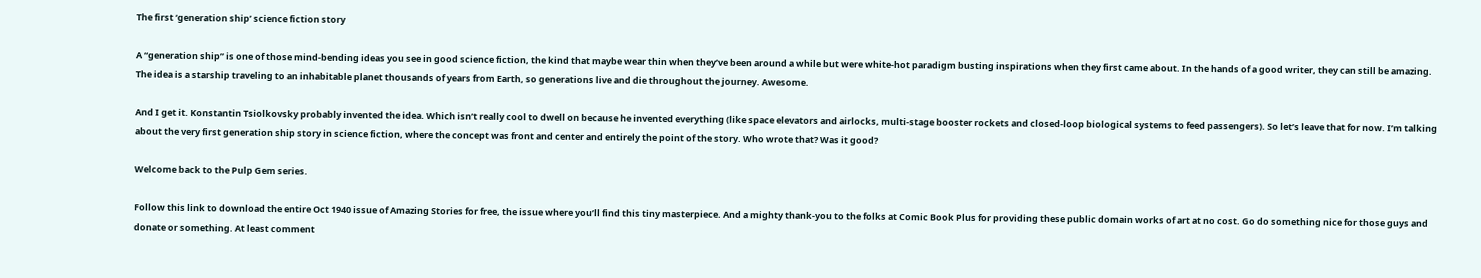The first ‘generation ship’ science fiction story

A “generation ship” is one of those mind-bending ideas you see in good science fiction, the kind that maybe wear thin when they’ve been around a while but were white-hot paradigm busting inspirations when they first came about. In the hands of a good writer, they can still be amazing. The idea is a starship traveling to an inhabitable planet thousands of years from Earth, so generations live and die throughout the journey. Awesome.

And I get it. Konstantin Tsiolkovsky probably invented the idea. Which isn’t really cool to dwell on because he invented everything (like space elevators and airlocks, multi-stage booster rockets and closed-loop biological systems to feed passengers). So let’s leave that for now. I’m talking about the very first generation ship story in science fiction, where the concept was front and center and entirely the point of the story. Who wrote that? Was it good?

Welcome back to the Pulp Gem series.

Follow this link to download the entire Oct 1940 issue of Amazing Stories for free, the issue where you’ll find this tiny masterpiece. And a mighty thank-you to the folks at Comic Book Plus for providing these public domain works of art at no cost. Go do something nice for those guys and donate or something. At least comment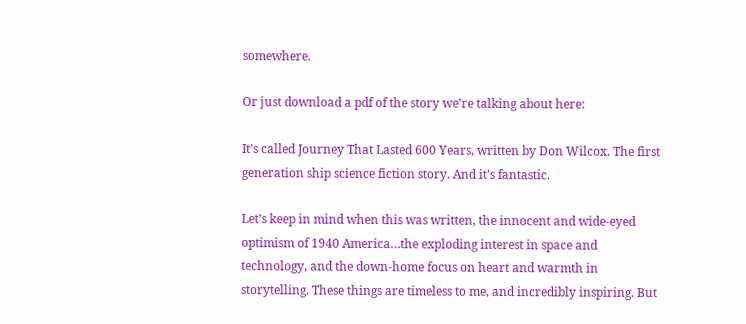somewhere.

Or just download a pdf of the story we’re talking about here:

It’s called Journey That Lasted 600 Years, written by Don Wilcox. The first generation ship science fiction story. And it’s fantastic.

Let’s keep in mind when this was written, the innocent and wide-eyed optimism of 1940 America…the exploding interest in space and technology, and the down-home focus on heart and warmth in storytelling. These things are timeless to me, and incredibly inspiring. But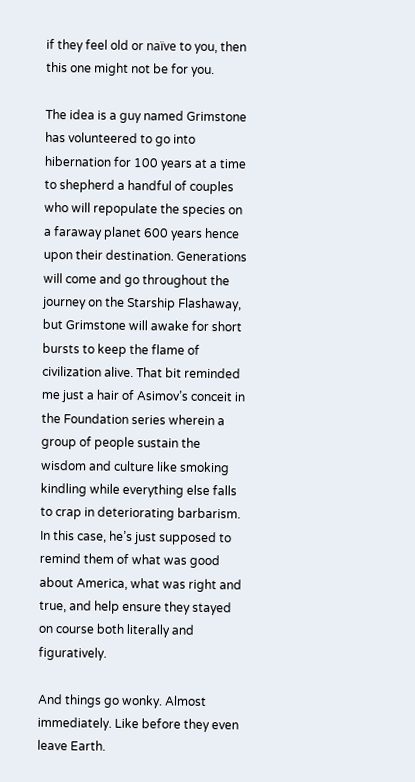if they feel old or naïve to you, then this one might not be for you.

The idea is a guy named Grimstone has volunteered to go into hibernation for 100 years at a time to shepherd a handful of couples who will repopulate the species on a faraway planet 600 years hence upon their destination. Generations will come and go throughout the journey on the Starship Flashaway, but Grimstone will awake for short bursts to keep the flame of civilization alive. That bit reminded me just a hair of Asimov’s conceit in the Foundation series wherein a group of people sustain the wisdom and culture like smoking kindling while everything else falls to crap in deteriorating barbarism. In this case, he’s just supposed to remind them of what was good about America, what was right and true, and help ensure they stayed on course both literally and figuratively.

And things go wonky. Almost immediately. Like before they even leave Earth.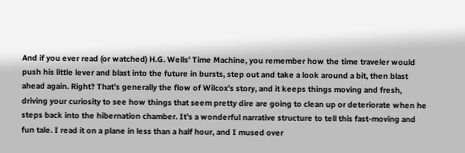And if you ever read (or watched) H.G. Wells’ Time Machine, you remember how the time traveler would push his little lever and blast into the future in bursts, step out and take a look around a bit, then blast ahead again. Right? That’s generally the flow of Wilcox’s story, and it keeps things moving and fresh, driving your curiosity to see how things that seem pretty dire are going to clean up or deteriorate when he steps back into the hibernation chamber. It’s a wonderful narrative structure to tell this fast-moving and fun tale. I read it on a plane in less than a half hour, and I mused over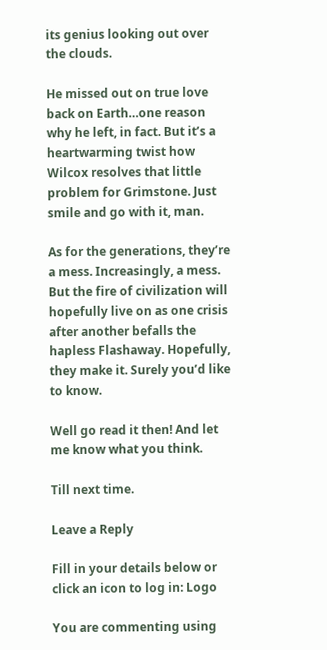its genius looking out over the clouds.

He missed out on true love back on Earth…one reason why he left, in fact. But it’s a heartwarming twist how Wilcox resolves that little problem for Grimstone. Just smile and go with it, man.

As for the generations, they’re a mess. Increasingly, a mess. But the fire of civilization will hopefully live on as one crisis after another befalls the hapless Flashaway. Hopefully, they make it. Surely you’d like to know.

Well go read it then! And let me know what you think.

Till next time.

Leave a Reply

Fill in your details below or click an icon to log in: Logo

You are commenting using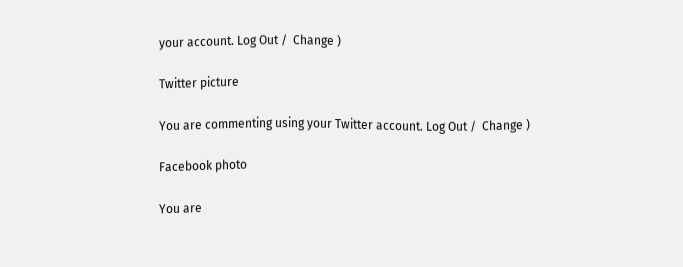your account. Log Out /  Change )

Twitter picture

You are commenting using your Twitter account. Log Out /  Change )

Facebook photo

You are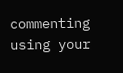commenting using your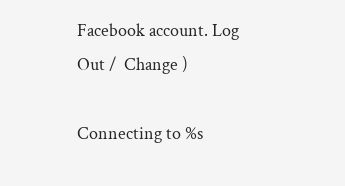Facebook account. Log Out /  Change )

Connecting to %s